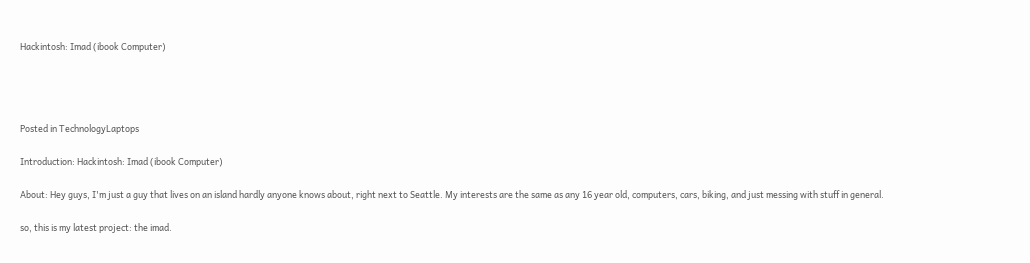Hackintosh: Imad (ibook Computer)




Posted in TechnologyLaptops

Introduction: Hackintosh: Imad (ibook Computer)

About: Hey guys, I'm just a guy that lives on an island hardly anyone knows about, right next to Seattle. My interests are the same as any 16 year old, computers, cars, biking, and just messing with stuff in general.

so, this is my latest project: the imad.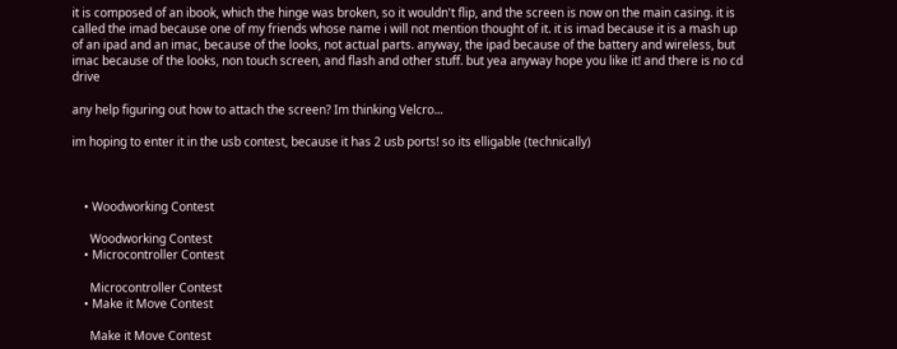it is composed of an ibook, which the hinge was broken, so it wouldn't flip, and the screen is now on the main casing. it is called the imad because one of my friends whose name i will not mention thought of it. it is imad because it is a mash up of an ipad and an imac, because of the looks, not actual parts. anyway, the ipad because of the battery and wireless, but imac because of the looks, non touch screen, and flash and other stuff. but yea anyway hope you like it! and there is no cd drive

any help figuring out how to attach the screen? Im thinking Velcro...

im hoping to enter it in the usb contest, because it has 2 usb ports! so its elligable (technically)



    • Woodworking Contest

      Woodworking Contest
    • Microcontroller Contest

      Microcontroller Contest
    • Make it Move Contest

      Make it Move Contest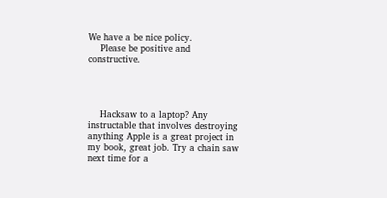We have a be nice policy.
    Please be positive and constructive.




    Hacksaw to a laptop? Any instructable that involves destroying anything Apple is a great project in my book, great job. Try a chain saw next time for a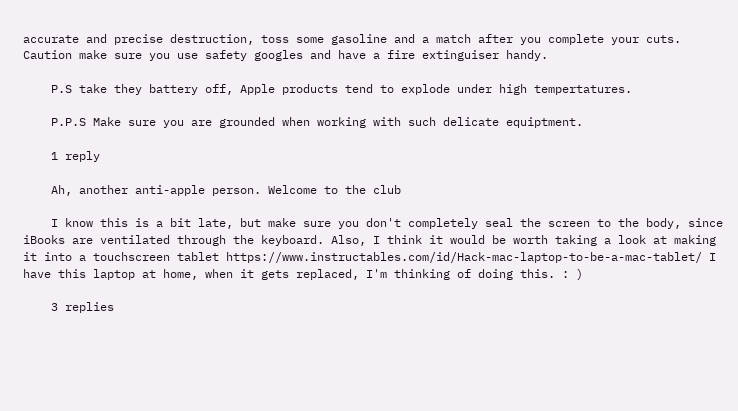accurate and precise destruction, toss some gasoline and a match after you complete your cuts. Caution make sure you use safety googles and have a fire extinguiser handy.

    P.S take they battery off, Apple products tend to explode under high tempertatures.

    P.P.S Make sure you are grounded when working with such delicate equiptment.

    1 reply

    Ah, another anti-apple person. Welcome to the club

    I know this is a bit late, but make sure you don't completely seal the screen to the body, since iBooks are ventilated through the keyboard. Also, I think it would be worth taking a look at making it into a touchscreen tablet https://www.instructables.com/id/Hack-mac-laptop-to-be-a-mac-tablet/ I have this laptop at home, when it gets replaced, I'm thinking of doing this. : )

    3 replies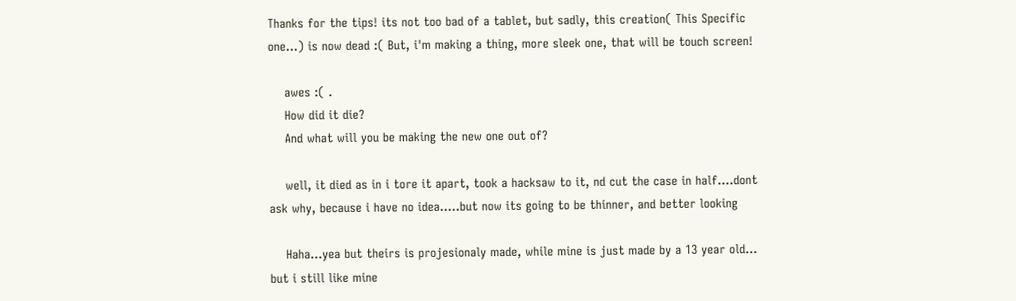Thanks for the tips! its not too bad of a tablet, but sadly, this creation( This Specific one...) is now dead :( But, i'm making a thing, more sleek one, that will be touch screen!

    awes :( .
    How did it die?
    And what will you be making the new one out of?

    well, it died as in i tore it apart, took a hacksaw to it, nd cut the case in half....dont ask why, because i have no idea.....but now its going to be thinner, and better looking

    Haha...yea but theirs is projesionaly made, while mine is just made by a 13 year old... but i still like mine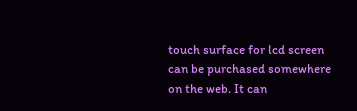touch surface for lcd screen can be purchased somewhere on the web. It can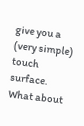give you a (very simple) touch surface. What about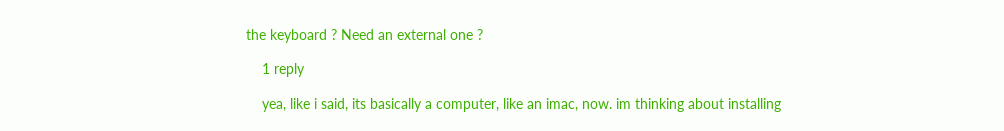the keyboard ? Need an external one ?

    1 reply

    yea, like i said, its basically a computer, like an imac, now. im thinking about installing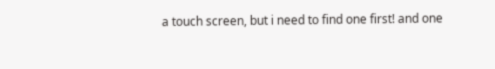a touch screen, but i need to find one first! and one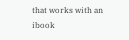that works with an ibook